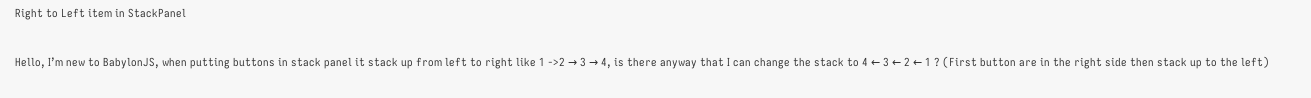Right to Left item in StackPanel

Hello, I’m new to BabylonJS, when putting buttons in stack panel it stack up from left to right like 1 ->2 → 3 → 4, is there anyway that I can change the stack to 4 ← 3 ← 2 ← 1 ? (First button are in the right side then stack up to the left)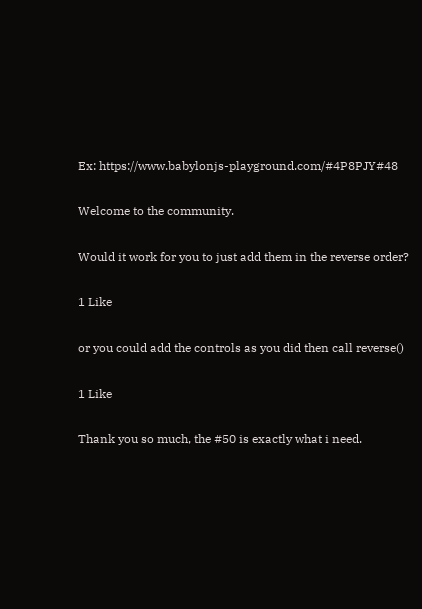Ex: https://www.babylonjs-playground.com/#4P8PJY#48

Welcome to the community.

Would it work for you to just add them in the reverse order?

1 Like

or you could add the controls as you did then call reverse()

1 Like

Thank you so much, the #50 is exactly what i need.